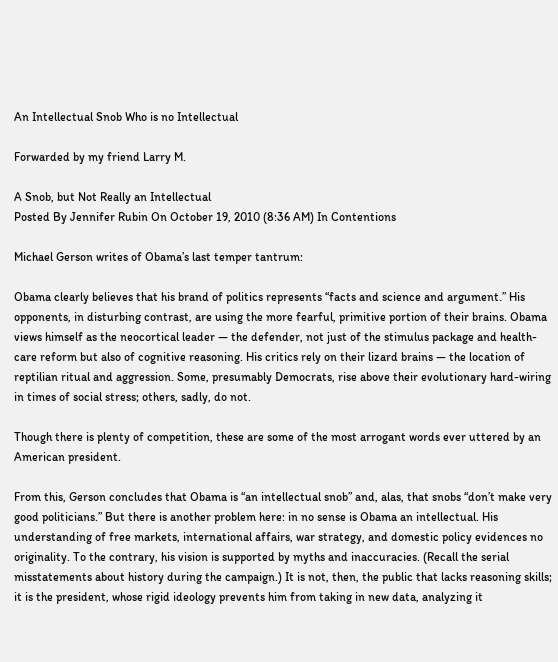An Intellectual Snob Who is no Intellectual

Forwarded by my friend Larry M.

A Snob, but Not Really an Intellectual
Posted By Jennifer Rubin On October 19, 2010 (8:36 AM) In Contentions

Michael Gerson writes of Obama’s last temper tantrum:

Obama clearly believes that his brand of politics represents “facts and science and argument.” His opponents, in disturbing contrast, are using the more fearful, primitive portion of their brains. Obama views himself as the neocortical leader — the defender, not just of the stimulus package and health-care reform but also of cognitive reasoning. His critics rely on their lizard brains — the location of reptilian ritual and aggression. Some, presumably Democrats, rise above their evolutionary hard-wiring in times of social stress; others, sadly, do not.

Though there is plenty of competition, these are some of the most arrogant words ever uttered by an American president.

From this, Gerson concludes that Obama is “an intellectual snob” and, alas, that snobs “don’t make very good politicians.” But there is another problem here: in no sense is Obama an intellectual. His understanding of free markets, international affairs, war strategy, and domestic policy evidences no originality. To the contrary, his vision is supported by myths and inaccuracies. (Recall the serial misstatements about history during the campaign.) It is not, then, the public that lacks reasoning skills; it is the president, whose rigid ideology prevents him from taking in new data, analyzing it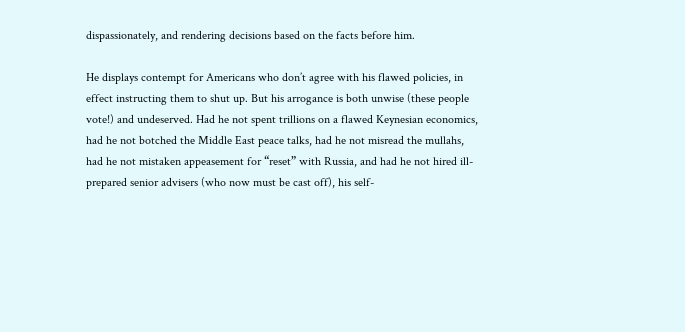dispassionately, and rendering decisions based on the facts before him.

He displays contempt for Americans who don’t agree with his flawed policies, in effect instructing them to shut up. But his arrogance is both unwise (these people vote!) and undeserved. Had he not spent trillions on a flawed Keynesian economics, had he not botched the Middle East peace talks, had he not misread the mullahs, had he not mistaken appeasement for “reset” with Russia, and had he not hired ill-prepared senior advisers (who now must be cast off), his self-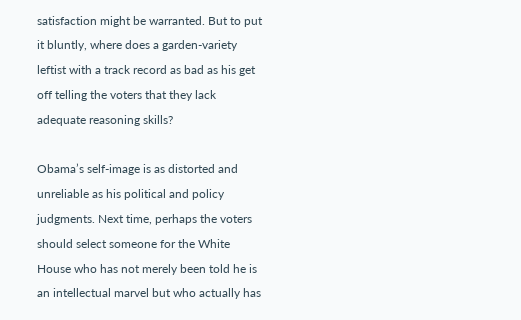satisfaction might be warranted. But to put it bluntly, where does a garden-variety leftist with a track record as bad as his get off telling the voters that they lack adequate reasoning skills?

Obama’s self-image is as distorted and unreliable as his political and policy judgments. Next time, perhaps the voters should select someone for the White House who has not merely been told he is an intellectual marvel but who actually has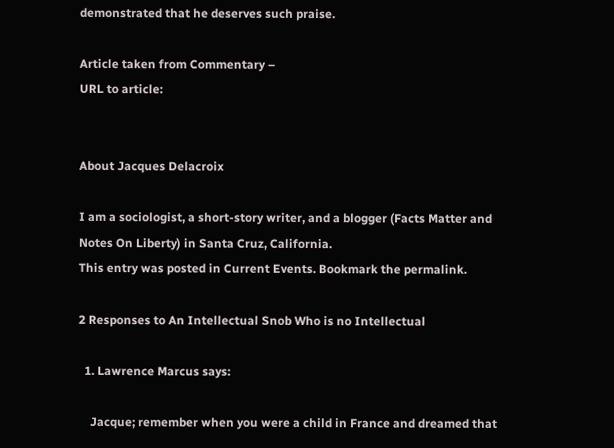demonstrated that he deserves such praise.

Article taken from Commentary –
URL to article:


About Jacques Delacroix

I am a sociologist, a short-story writer, and a blogger (Facts Matter and Notes On Liberty) in Santa Cruz, California.
This entry was posted in Current Events. Bookmark the permalink.

2 Responses to An Intellectual Snob Who is no Intellectual

  1. Lawrence Marcus says:

    Jacque; remember when you were a child in France and dreamed that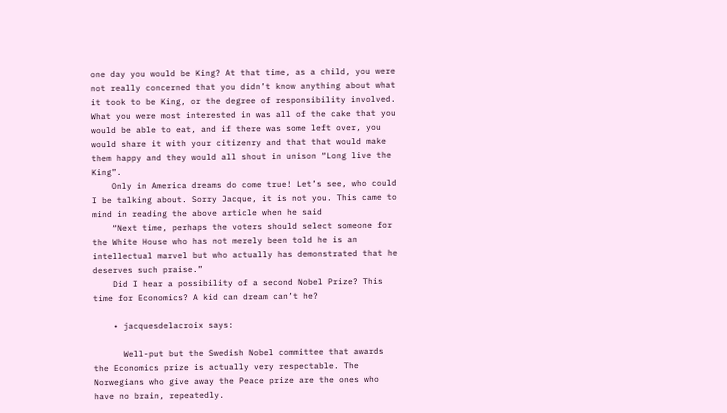one day you would be King? At that time, as a child, you were not really concerned that you didn’t know anything about what it took to be King, or the degree of responsibility involved. What you were most interested in was all of the cake that you would be able to eat, and if there was some left over, you would share it with your citizenry and that that would make them happy and they would all shout in unison “Long live the King”.
    Only in America dreams do come true! Let’s see, who could I be talking about. Sorry Jacque, it is not you. This came to mind in reading the above article when he said
    “Next time, perhaps the voters should select someone for the White House who has not merely been told he is an intellectual marvel but who actually has demonstrated that he deserves such praise.”
    Did I hear a possibility of a second Nobel Prize? This time for Economics? A kid can dream can’t he?

    • jacquesdelacroix says:

      Well-put but the Swedish Nobel committee that awards the Economics prize is actually very respectable. The Norwegians who give away the Peace prize are the ones who have no brain, repeatedly.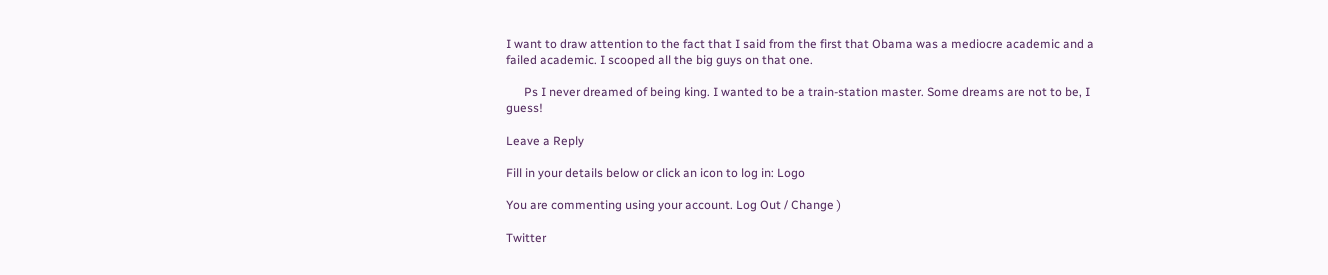I want to draw attention to the fact that I said from the first that Obama was a mediocre academic and a failed academic. I scooped all the big guys on that one.

      Ps I never dreamed of being king. I wanted to be a train-station master. Some dreams are not to be, I guess!

Leave a Reply

Fill in your details below or click an icon to log in: Logo

You are commenting using your account. Log Out / Change )

Twitter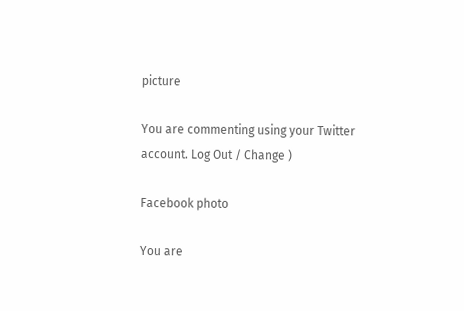picture

You are commenting using your Twitter account. Log Out / Change )

Facebook photo

You are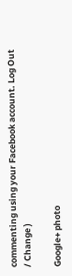commenting using your Facebook account. Log Out / Change )

Google+ photo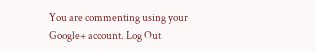You are commenting using your Google+ account. Log Out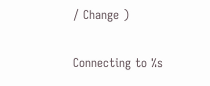/ Change )

Connecting to %s